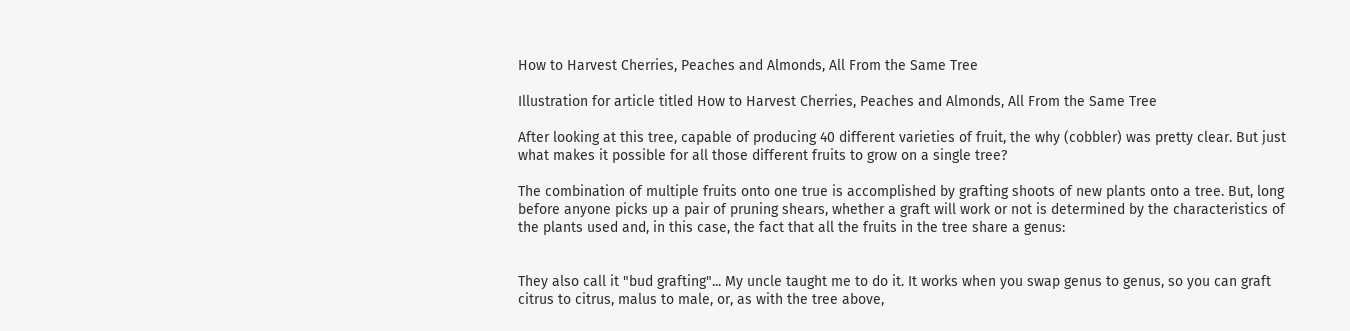How to Harvest Cherries, Peaches and Almonds, All From the Same Tree

Illustration for article titled How to Harvest Cherries, Peaches and Almonds, All From the Same Tree

After looking at this tree, capable of producing 40 different varieties of fruit, the why (cobbler) was pretty clear. But just what makes it possible for all those different fruits to grow on a single tree?

The combination of multiple fruits onto one true is accomplished by grafting shoots of new plants onto a tree. But, long before anyone picks up a pair of pruning shears, whether a graft will work or not is determined by the characteristics of the plants used and, in this case, the fact that all the fruits in the tree share a genus:


They also call it "bud grafting"... My uncle taught me to do it. It works when you swap genus to genus, so you can graft citrus to citrus, malus to male, or, as with the tree above,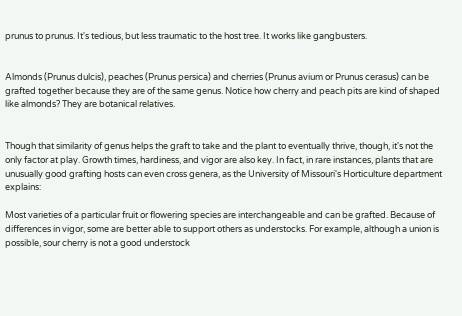prunus to prunus. It's tedious, but less traumatic to the host tree. It works like gangbusters.


Almonds (Prunus dulcis), peaches (Prunus persica) and cherries (Prunus avium or Prunus cerasus) can be grafted together because they are of the same genus. Notice how cherry and peach pits are kind of shaped like almonds? They are botanical relatives.


Though that similarity of genus helps the graft to take and the plant to eventually thrive, though, it's not the only factor at play. Growth times, hardiness, and vigor are also key. In fact, in rare instances, plants that are unusually good grafting hosts can even cross genera, as the University of Missouri's Horticulture department explains:

Most varieties of a particular fruit or flowering species are interchangeable and can be grafted. Because of differences in vigor, some are better able to support others as understocks. For example, although a union is possible, sour cherry is not a good understock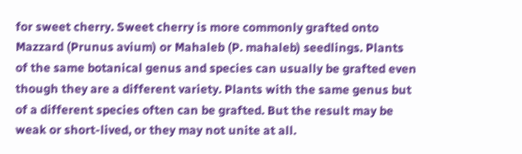for sweet cherry. Sweet cherry is more commonly grafted onto Mazzard (Prunus avium) or Mahaleb (P. mahaleb) seedlings. Plants of the same botanical genus and species can usually be grafted even though they are a different variety. Plants with the same genus but of a different species often can be grafted. But the result may be weak or short-lived, or they may not unite at all.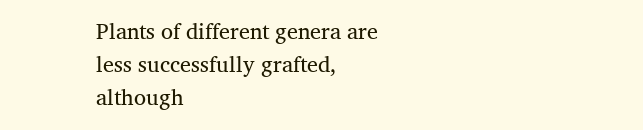Plants of different genera are less successfully grafted, although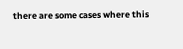there are some cases where this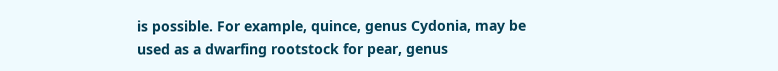is possible. For example, quince, genus Cydonia, may be used as a dwarfing rootstock for pear, genus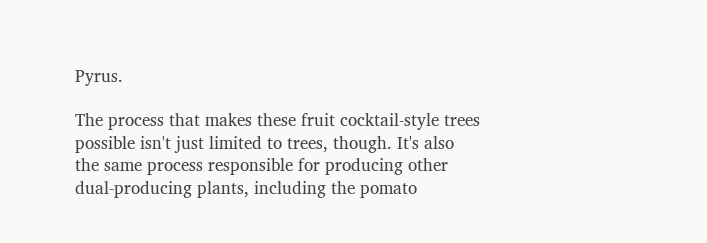Pyrus.

The process that makes these fruit cocktail-style trees possible isn't just limited to trees, though. It's also the same process responsible for producing other dual-producing plants, including the pomato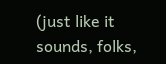(just like it sounds, folks,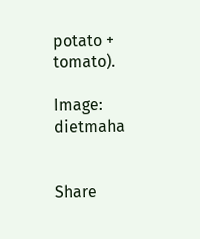potato + tomato).

Image: dietmaha


Share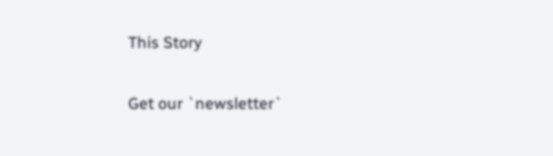This Story

Get our `newsletter`